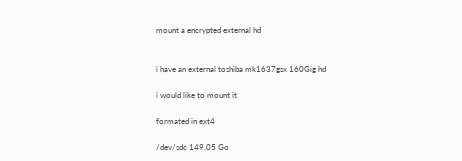mount a encrypted external hd


i have an external toshiba mk1637gsx 160Gig hd

i would like to mount it

formated in ext4

/dev/sdc 149.05 Go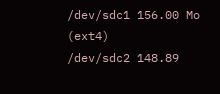/dev/sdc1 156.00 Mo (ext4)
/dev/sdc2 148.89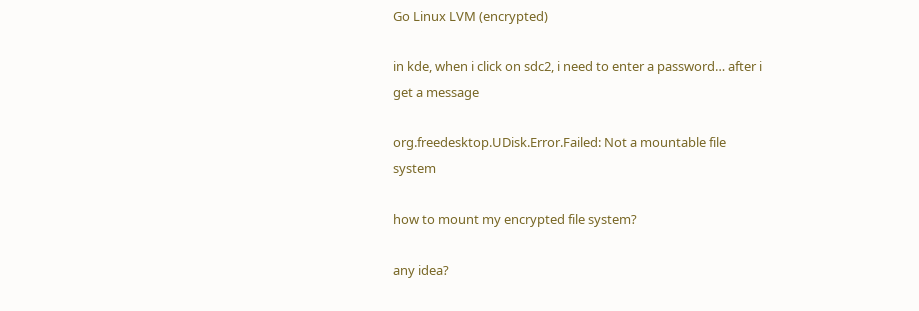Go Linux LVM (encrypted)

in kde, when i click on sdc2, i need to enter a password… after i get a message

org.freedesktop.UDisk.Error.Failed: Not a mountable file system

how to mount my encrypted file system?

any idea?